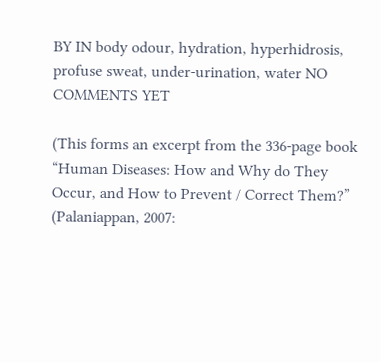BY IN body odour, hydration, hyperhidrosis, profuse sweat, under-urination, water NO COMMENTS YET

(This forms an excerpt from the 336-page book
“Human Diseases: How and Why do They Occur, and How to Prevent / Correct Them?” (Palaniappan, 2007: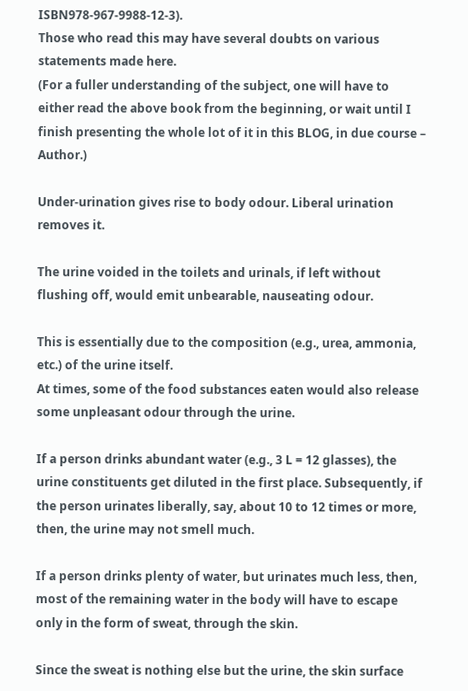ISBN978-967-9988-12-3).
Those who read this may have several doubts on various statements made here.
(For a fuller understanding of the subject, one will have to either read the above book from the beginning, or wait until I finish presenting the whole lot of it in this BLOG, in due course – Author.)

Under-urination gives rise to body odour. Liberal urination removes it.

The urine voided in the toilets and urinals, if left without flushing off, would emit unbearable, nauseating odour.

This is essentially due to the composition (e.g., urea, ammonia, etc.) of the urine itself.
At times, some of the food substances eaten would also release some unpleasant odour through the urine.

If a person drinks abundant water (e.g., 3 L = 12 glasses), the urine constituents get diluted in the first place. Subsequently, if the person urinates liberally, say, about 10 to 12 times or more, then, the urine may not smell much.

If a person drinks plenty of water, but urinates much less, then, most of the remaining water in the body will have to escape only in the form of sweat, through the skin.

Since the sweat is nothing else but the urine, the skin surface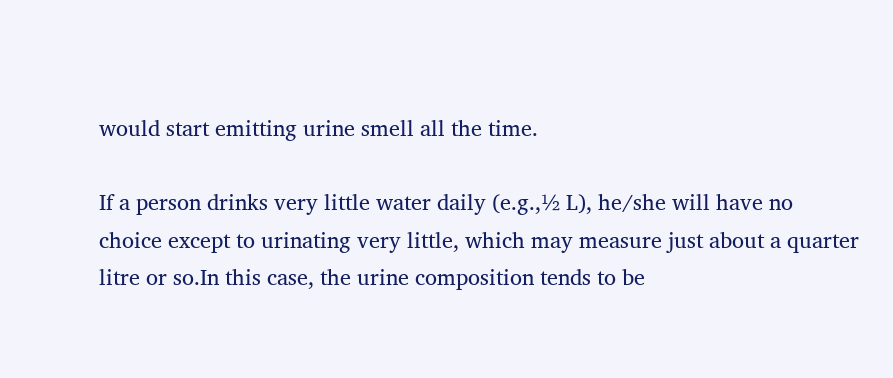would start emitting urine smell all the time.

If a person drinks very little water daily (e.g.,½ L), he/she will have no choice except to urinating very little, which may measure just about a quarter litre or so.In this case, the urine composition tends to be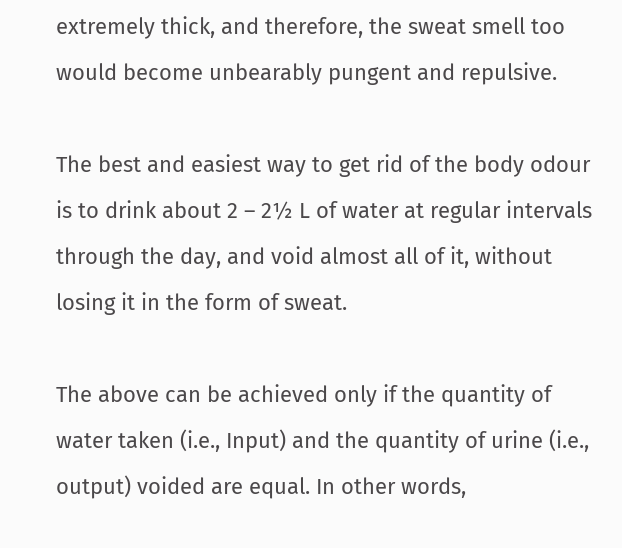extremely thick, and therefore, the sweat smell too would become unbearably pungent and repulsive.

The best and easiest way to get rid of the body odour is to drink about 2 – 2½ L of water at regular intervals through the day, and void almost all of it, without losing it in the form of sweat.

The above can be achieved only if the quantity of water taken (i.e., Input) and the quantity of urine (i.e., output) voided are equal. In other words,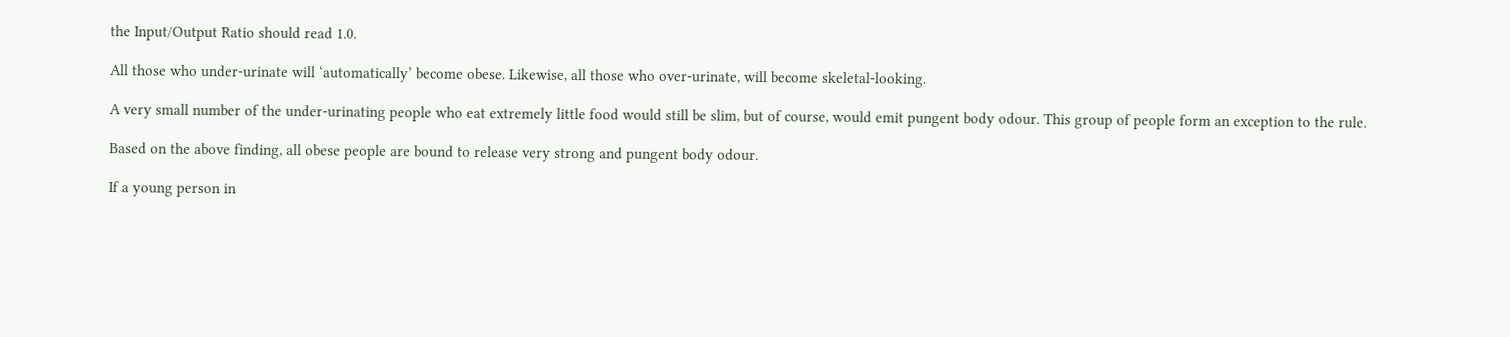the Input/Output Ratio should read 1.0.

All those who under-urinate will ‘automatically’ become obese. Likewise, all those who over-urinate, will become skeletal-looking.

A very small number of the under-urinating people who eat extremely little food would still be slim, but of course, would emit pungent body odour. This group of people form an exception to the rule.

Based on the above finding, all obese people are bound to release very strong and pungent body odour.

If a young person in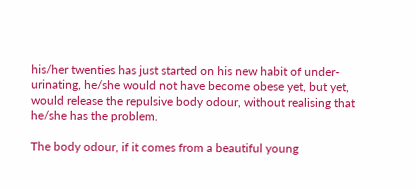his/her twenties has just started on his new habit of under-urinating, he/she would not have become obese yet, but yet, would release the repulsive body odour, without realising that he/she has the problem.

The body odour, if it comes from a beautiful young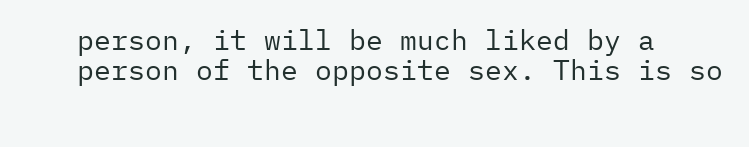person, it will be much liked by a person of the opposite sex. This is so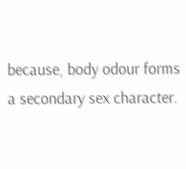because, body odour forms a secondary sex character.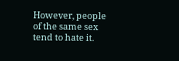However, people of the same sex tend to hate it.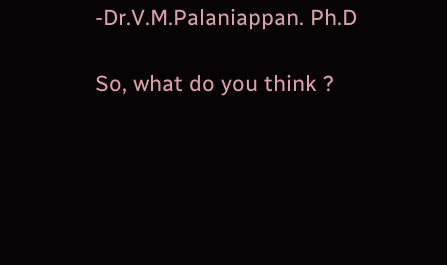-Dr.V.M.Palaniappan. Ph.D

So, what do you think ?